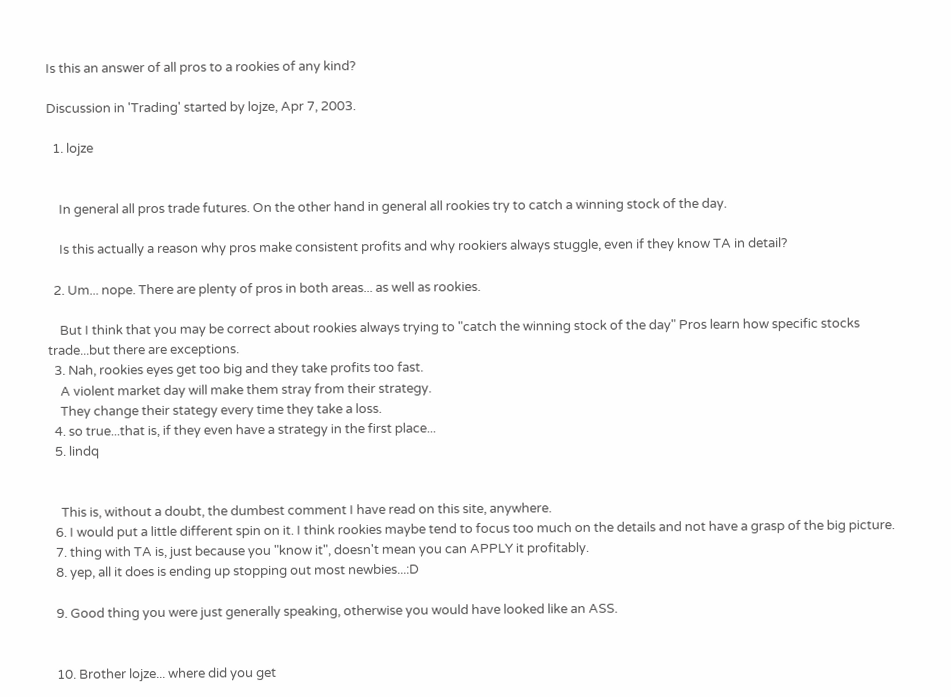Is this an answer of all pros to a rookies of any kind?

Discussion in 'Trading' started by lojze, Apr 7, 2003.

  1. lojze


    In general all pros trade futures. On the other hand in general all rookies try to catch a winning stock of the day.

    Is this actually a reason why pros make consistent profits and why rookiers always stuggle, even if they know TA in detail?

  2. Um... nope. There are plenty of pros in both areas... as well as rookies.

    But I think that you may be correct about rookies always trying to "catch the winning stock of the day" Pros learn how specific stocks trade...but there are exceptions.
  3. Nah, rookies eyes get too big and they take profits too fast.
    A violent market day will make them stray from their strategy.
    They change their stategy every time they take a loss.
  4. so true...that is, if they even have a strategy in the first place...
  5. lindq


    This is, without a doubt, the dumbest comment I have read on this site, anywhere.
  6. I would put a little different spin on it. I think rookies maybe tend to focus too much on the details and not have a grasp of the big picture.
  7. thing with TA is, just because you "know it", doesn't mean you can APPLY it profitably.
  8. yep, all it does is ending up stopping out most newbies...:D

  9. Good thing you were just generally speaking, otherwise you would have looked like an ASS.


  10. Brother lojze... where did you get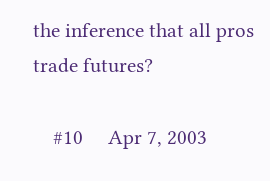the inference that all pros trade futures?

    #10     Apr 7, 2003